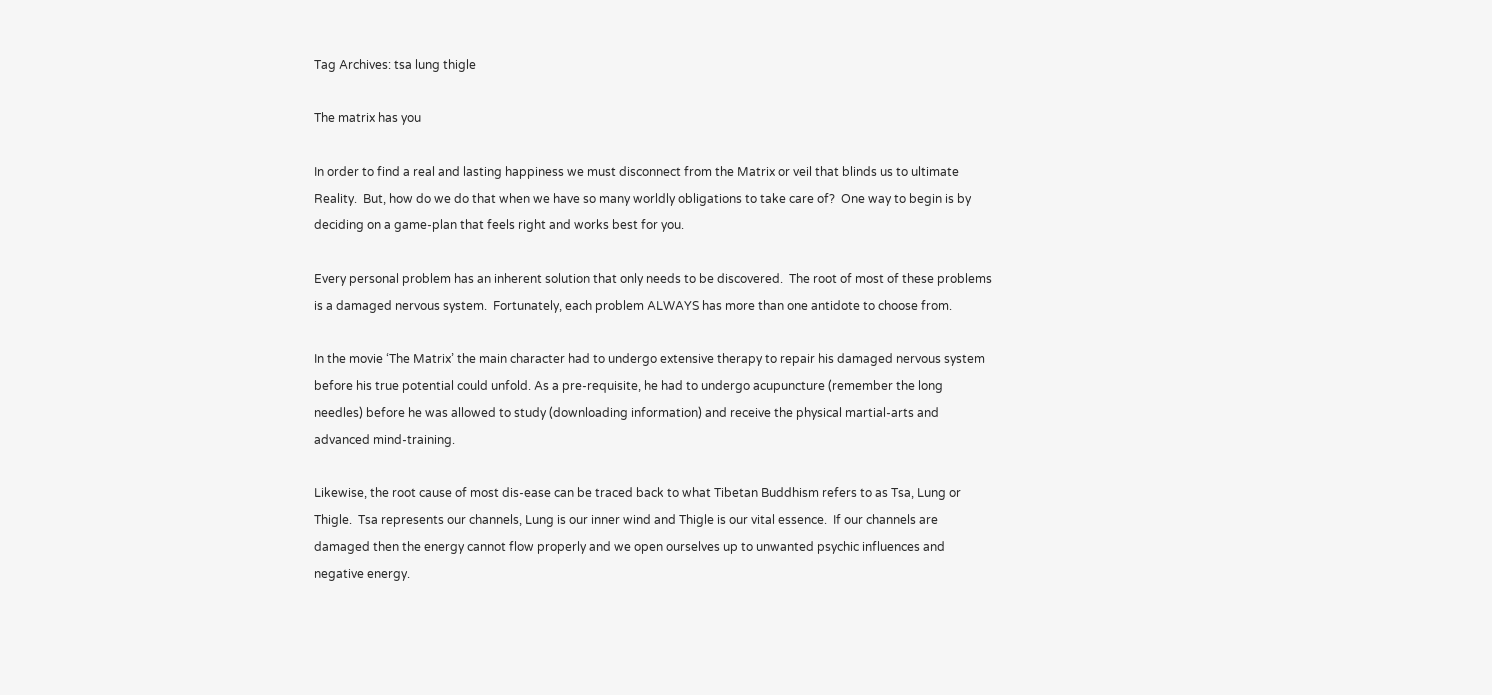Tag Archives: tsa lung thigle

The matrix has you

In order to find a real and lasting happiness we must disconnect from the Matrix or veil that blinds us to ultimate Reality.  But, how do we do that when we have so many worldly obligations to take care of?  One way to begin is by deciding on a game-plan that feels right and works best for you.

Every personal problem has an inherent solution that only needs to be discovered.  The root of most of these problems is a damaged nervous system.  Fortunately, each problem ALWAYS has more than one antidote to choose from.

In the movie ‘The Matrix’ the main character had to undergo extensive therapy to repair his damaged nervous system before his true potential could unfold. As a pre-requisite, he had to undergo acupuncture (remember the long needles) before he was allowed to study (downloading information) and receive the physical martial-arts and advanced mind-training.

Likewise, the root cause of most dis-ease can be traced back to what Tibetan Buddhism refers to as Tsa, Lung or Thigle.  Tsa represents our channels, Lung is our inner wind and Thigle is our vital essence.  If our channels are damaged then the energy cannot flow properly and we open ourselves up to unwanted psychic influences and negative energy.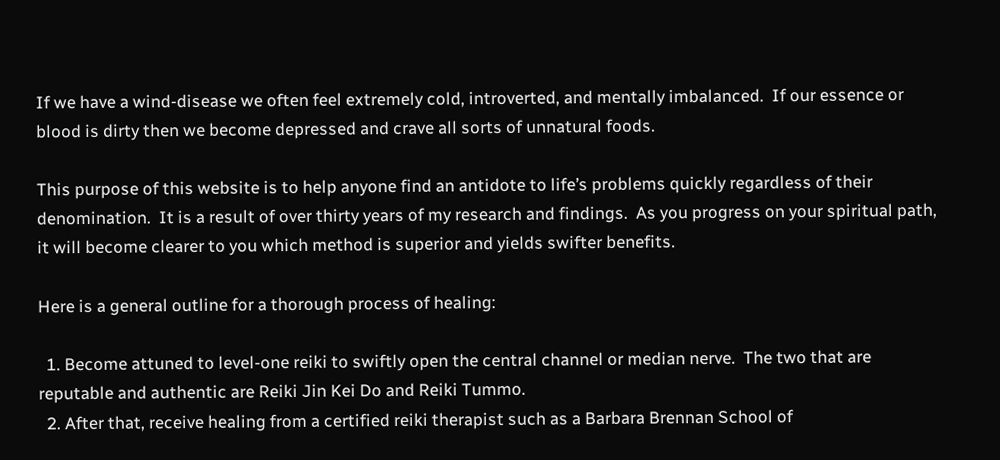If we have a wind-disease we often feel extremely cold, introverted, and mentally imbalanced.  If our essence or blood is dirty then we become depressed and crave all sorts of unnatural foods.

This purpose of this website is to help anyone find an antidote to life’s problems quickly regardless of their denomination.  It is a result of over thirty years of my research and findings.  As you progress on your spiritual path, it will become clearer to you which method is superior and yields swifter benefits.

Here is a general outline for a thorough process of healing:

  1. Become attuned to level-one reiki to swiftly open the central channel or median nerve.  The two that are reputable and authentic are Reiki Jin Kei Do and Reiki Tummo.
  2. After that, receive healing from a certified reiki therapist such as a Barbara Brennan School of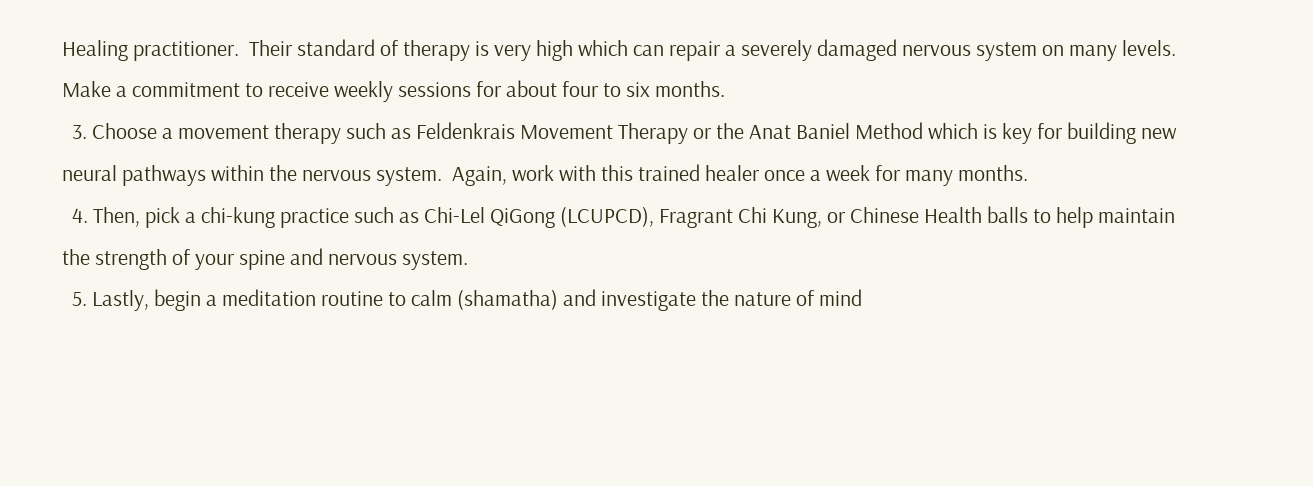Healing practitioner.  Their standard of therapy is very high which can repair a severely damaged nervous system on many levels.  Make a commitment to receive weekly sessions for about four to six months.
  3. Choose a movement therapy such as Feldenkrais Movement Therapy or the Anat Baniel Method which is key for building new neural pathways within the nervous system.  Again, work with this trained healer once a week for many months.
  4. Then, pick a chi-kung practice such as Chi-Lel QiGong (LCUPCD), Fragrant Chi Kung, or Chinese Health balls to help maintain the strength of your spine and nervous system.
  5. Lastly, begin a meditation routine to calm (shamatha) and investigate the nature of mind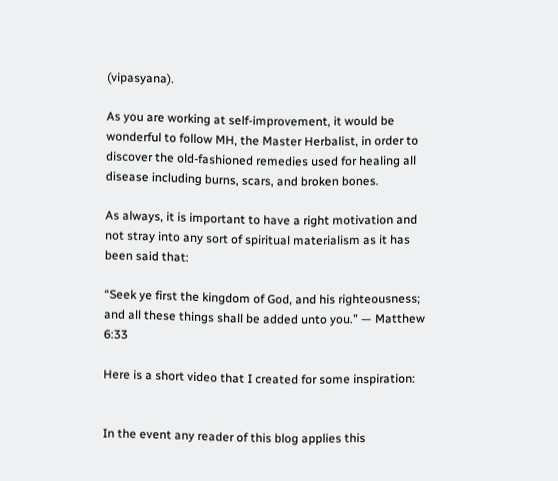(vipasyana).

As you are working at self-improvement, it would be wonderful to follow MH, the Master Herbalist, in order to discover the old-fashioned remedies used for healing all disease including burns, scars, and broken bones.

As always, it is important to have a right motivation and not stray into any sort of spiritual materialism as it has been said that:

“Seek ye first the kingdom of God, and his righteousness; and all these things shall be added unto you.” — Matthew 6:33

Here is a short video that I created for some inspiration:


In the event any reader of this blog applies this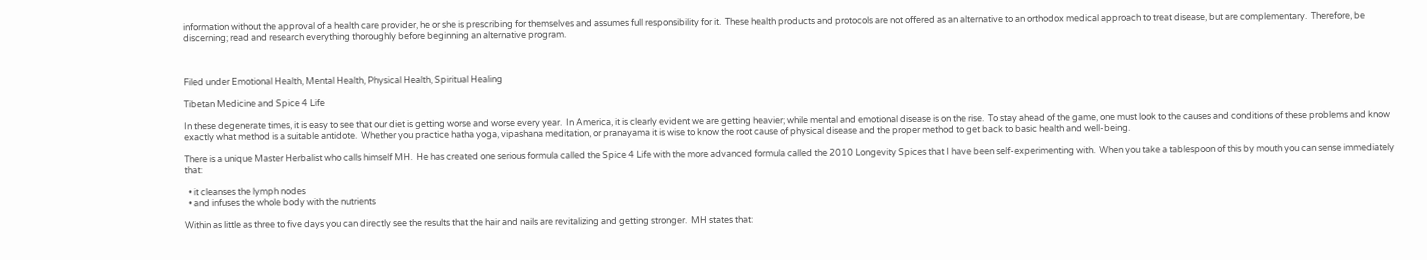information without the approval of a health care provider, he or she is prescribing for themselves and assumes full responsibility for it.  These health products and protocols are not offered as an alternative to an orthodox medical approach to treat disease, but are complementary.  Therefore, be discerning; read and research everything thoroughly before beginning an alternative program.



Filed under Emotional Health, Mental Health, Physical Health, Spiritual Healing

Tibetan Medicine and Spice 4 Life

In these degenerate times, it is easy to see that our diet is getting worse and worse every year.  In America, it is clearly evident we are getting heavier; while mental and emotional disease is on the rise.  To stay ahead of the game, one must look to the causes and conditions of these problems and know exactly what method is a suitable antidote.  Whether you practice hatha yoga, vipashana meditation, or pranayama it is wise to know the root cause of physical disease and the proper method to get back to basic health and well-being.

There is a unique Master Herbalist who calls himself MH.  He has created one serious formula called the Spice 4 Life with the more advanced formula called the 2010 Longevity Spices that I have been self-experimenting with.  When you take a tablespoon of this by mouth you can sense immediately that:

  • it cleanses the lymph nodes
  • and infuses the whole body with the nutrients

Within as little as three to five days you can directly see the results that the hair and nails are revitalizing and getting stronger.  MH states that: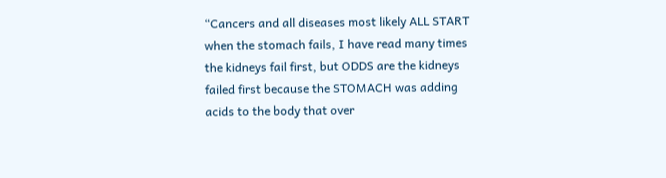“Cancers and all diseases most likely ALL START when the stomach fails, I have read many times the kidneys fail first, but ODDS are the kidneys failed first because the STOMACH was adding acids to the body that over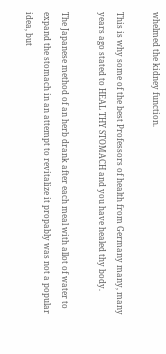whelmed the kidney function.

This is why some of the best Professors of health from Germany many, many years ago stated to HEAL THY STOMACH and you have healed thy body.

The Japanese method of an herb drank after each meal with allot of water to expand the stomach in an attempt to revitalize it propably was not a popular idea, but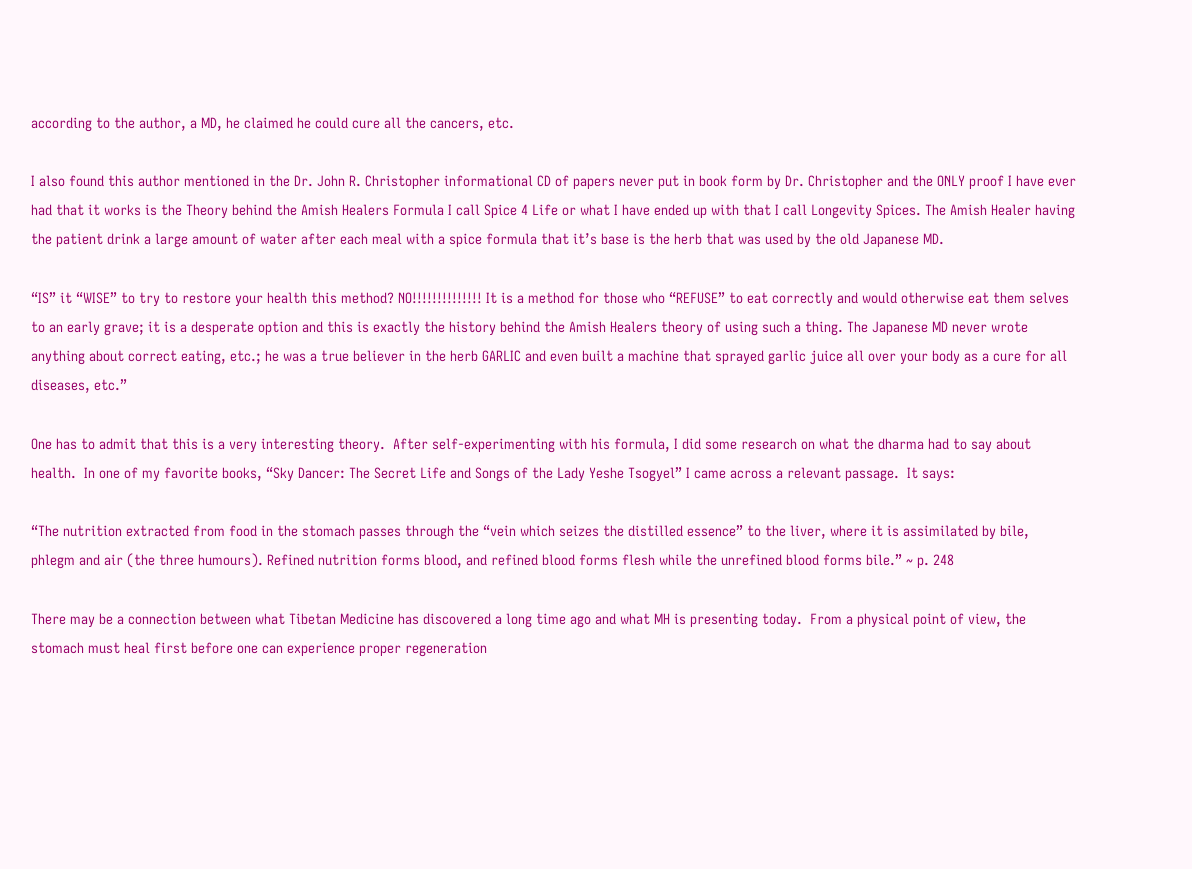according to the author, a MD, he claimed he could cure all the cancers, etc.

I also found this author mentioned in the Dr. John R. Christopher informational CD of papers never put in book form by Dr. Christopher and the ONLY proof I have ever had that it works is the Theory behind the Amish Healers Formula I call Spice 4 Life or what I have ended up with that I call Longevity Spices. The Amish Healer having the patient drink a large amount of water after each meal with a spice formula that it’s base is the herb that was used by the old Japanese MD.

“IS” it “WISE” to try to restore your health this method? NO!!!!!!!!!!!!!! It is a method for those who “REFUSE” to eat correctly and would otherwise eat them selves to an early grave; it is a desperate option and this is exactly the history behind the Amish Healers theory of using such a thing. The Japanese MD never wrote anything about correct eating, etc.; he was a true believer in the herb GARLIC and even built a machine that sprayed garlic juice all over your body as a cure for all diseases, etc.”

One has to admit that this is a very interesting theory.  After self-experimenting with his formula, I did some research on what the dharma had to say about health.  In one of my favorite books, “Sky Dancer: The Secret Life and Songs of the Lady Yeshe Tsogyel” I came across a relevant passage.  It says:

“The nutrition extracted from food in the stomach passes through the “vein which seizes the distilled essence” to the liver, where it is assimilated by bile, phlegm and air (the three humours). Refined nutrition forms blood, and refined blood forms flesh while the unrefined blood forms bile.” ~ p. 248

There may be a connection between what Tibetan Medicine has discovered a long time ago and what MH is presenting today.  From a physical point of view, the stomach must heal first before one can experience proper regeneration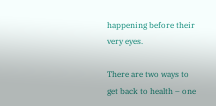happening before their very eyes.

There are two ways to get back to health – one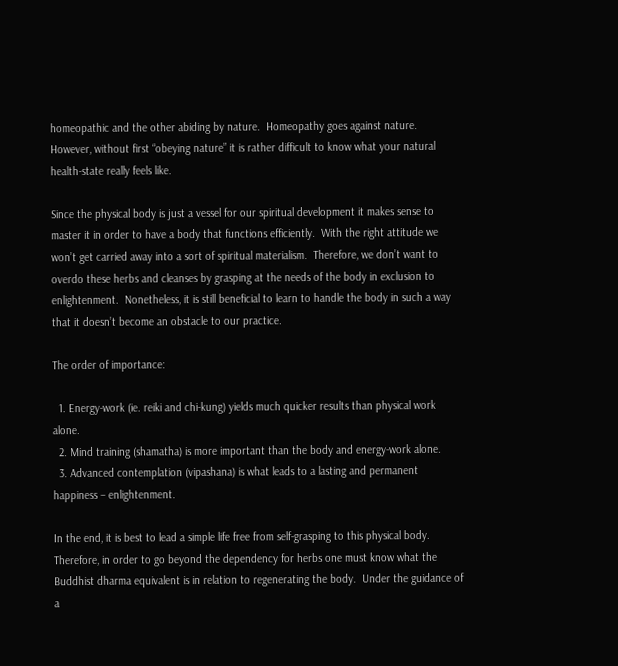homeopathic and the other abiding by nature.  Homeopathy goes against nature.  However, without first “obeying nature” it is rather difficult to know what your natural health-state really feels like.

Since the physical body is just a vessel for our spiritual development it makes sense to master it in order to have a body that functions efficiently.  With the right attitude we won’t get carried away into a sort of spiritual materialism.  Therefore, we don’t want to overdo these herbs and cleanses by grasping at the needs of the body in exclusion to enlightenment.  Nonetheless, it is still beneficial to learn to handle the body in such a way that it doesn’t become an obstacle to our practice.

The order of importance:

  1. Energy-work (ie. reiki and chi-kung) yields much quicker results than physical work alone.
  2. Mind training (shamatha) is more important than the body and energy-work alone.
  3. Advanced contemplation (vipashana) is what leads to a lasting and permanent happiness – enlightenment.

In the end, it is best to lead a simple life free from self-grasping to this physical body.  Therefore, in order to go beyond the dependency for herbs one must know what the Buddhist dharma equivalent is in relation to regenerating the body.  Under the guidance of a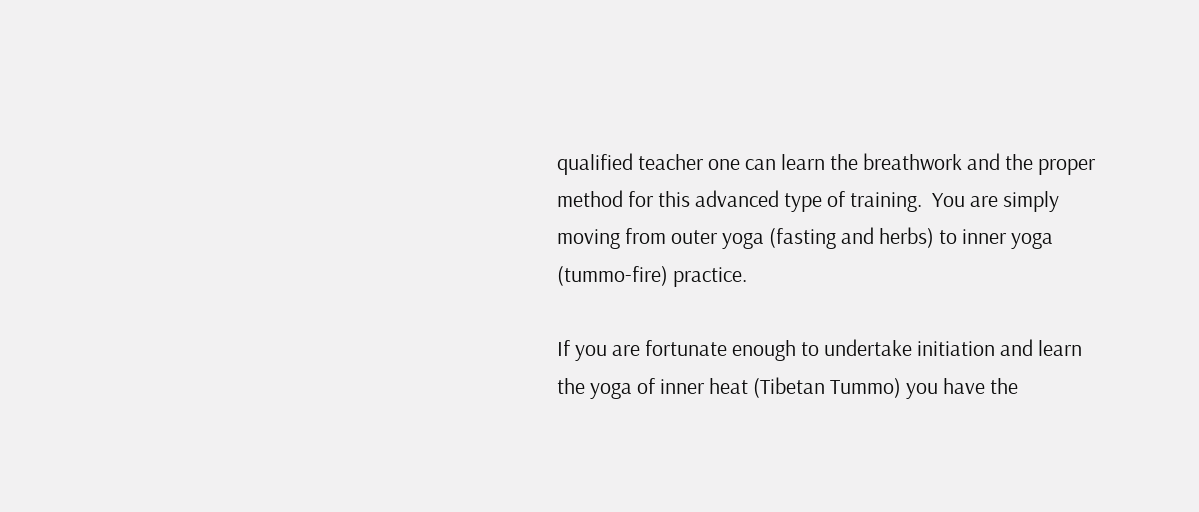qualified teacher one can learn the breathwork and the proper method for this advanced type of training.  You are simply moving from outer yoga (fasting and herbs) to inner yoga (tummo-fire) practice.

If you are fortunate enough to undertake initiation and learn the yoga of inner heat (Tibetan Tummo) you have the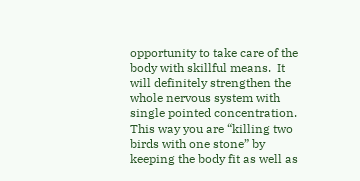opportunity to take care of the body with skillful means.  It will definitely strengthen the whole nervous system with single pointed concentration.  This way you are “killing two birds with one stone” by keeping the body fit as well as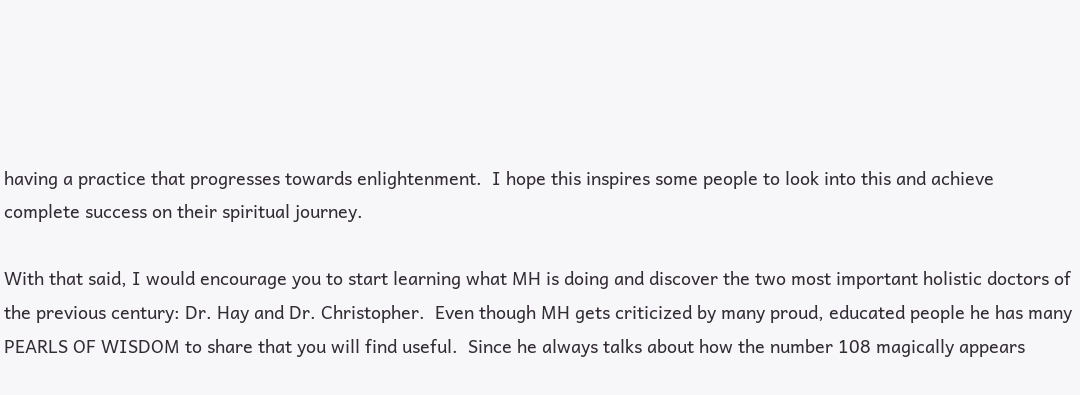having a practice that progresses towards enlightenment.  I hope this inspires some people to look into this and achieve complete success on their spiritual journey.

With that said, I would encourage you to start learning what MH is doing and discover the two most important holistic doctors of the previous century: Dr. Hay and Dr. Christopher.  Even though MH gets criticized by many proud, educated people he has many PEARLS OF WISDOM to share that you will find useful.  Since he always talks about how the number 108 magically appears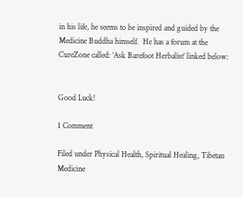in his life, he seems to be inspired and guided by the Medicine Buddha himself.  He has a forum at the CureZone called: ‘Ask Barefoot Herbalist’ linked below:


Good Luck!

1 Comment

Filed under Physical Health, Spiritual Healing, Tibetan Medicine